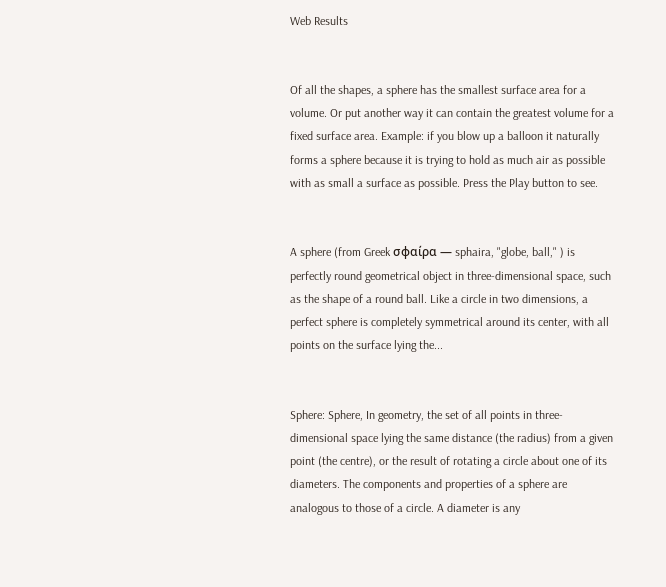Web Results


Of all the shapes, a sphere has the smallest surface area for a volume. Or put another way it can contain the greatest volume for a fixed surface area. Example: if you blow up a balloon it naturally forms a sphere because it is trying to hold as much air as possible with as small a surface as possible. Press the Play button to see.


A sphere (from Greek σφαίρα — sphaira, "globe, ball," ) is perfectly round geometrical object in three-dimensional space, such as the shape of a round ball. Like a circle in two dimensions, a perfect sphere is completely symmetrical around its center, with all points on the surface lying the...


Sphere: Sphere, In geometry, the set of all points in three-dimensional space lying the same distance (the radius) from a given point (the centre), or the result of rotating a circle about one of its diameters. The components and properties of a sphere are analogous to those of a circle. A diameter is any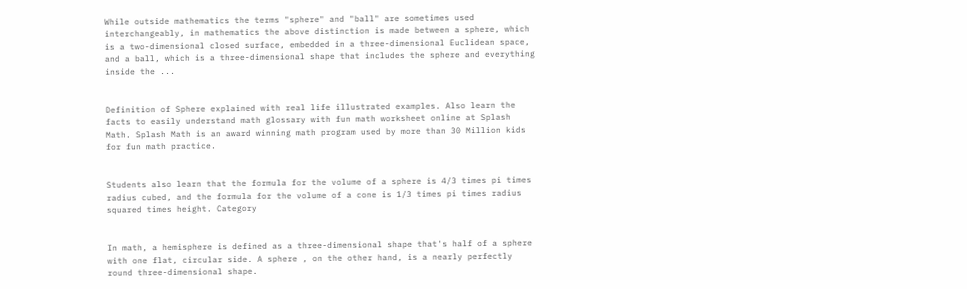While outside mathematics the terms "sphere" and "ball" are sometimes used interchangeably, in mathematics the above distinction is made between a sphere, which is a two-dimensional closed surface, embedded in a three-dimensional Euclidean space, and a ball, which is a three-dimensional shape that includes the sphere and everything inside the ...


Definition of Sphere explained with real life illustrated examples. Also learn the facts to easily understand math glossary with fun math worksheet online at Splash Math. Splash Math is an award winning math program used by more than 30 Million kids for fun math practice.


Students also learn that the formula for the volume of a sphere is 4/3 times pi times radius cubed, and the formula for the volume of a cone is 1/3 times pi times radius squared times height. Category


In math, a hemisphere is defined as a three-dimensional shape that's half of a sphere with one flat, circular side. A sphere , on the other hand, is a nearly perfectly round three-dimensional shape.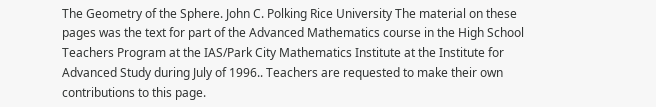The Geometry of the Sphere. John C. Polking Rice University The material on these pages was the text for part of the Advanced Mathematics course in the High School Teachers Program at the IAS/Park City Mathematics Institute at the Institute for Advanced Study during July of 1996.. Teachers are requested to make their own contributions to this page.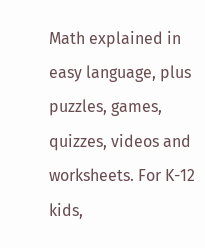Math explained in easy language, plus puzzles, games, quizzes, videos and worksheets. For K-12 kids,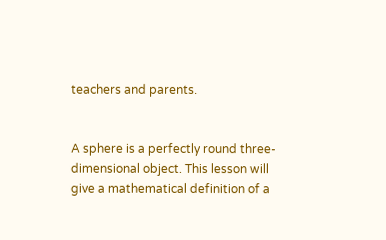teachers and parents.


A sphere is a perfectly round three-dimensional object. This lesson will give a mathematical definition of a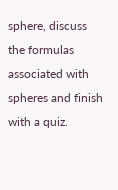sphere, discuss the formulas associated with spheres and finish with a quiz.